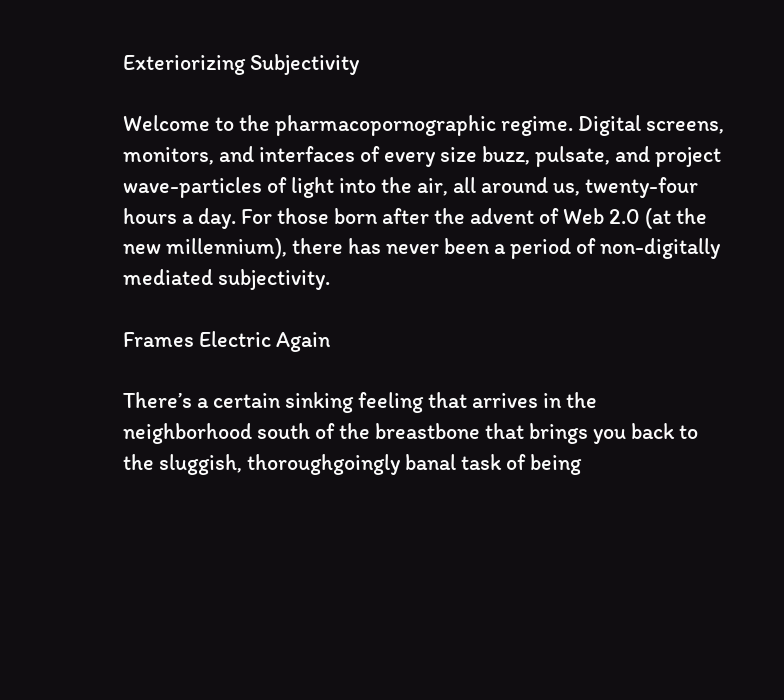Exteriorizing Subjectivity

Welcome to the pharmacopornographic regime. Digital screens, monitors, and interfaces of every size buzz, pulsate, and project wave-particles of light into the air, all around us, twenty-four hours a day. For those born after the advent of Web 2.0 (at the new millennium), there has never been a period of non-digitally mediated subjectivity.

Frames Electric Again

There’s a certain sinking feeling that arrives in the neighborhood south of the breastbone that brings you back to the sluggish, thoroughgoingly banal task of being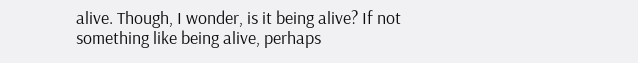alive. Though, I wonder, is it being alive? If not something like being alive, perhaps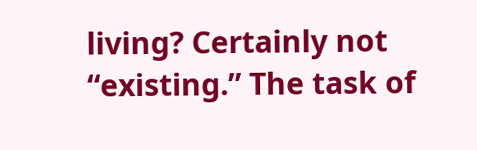living? Certainly not “existing.” The task of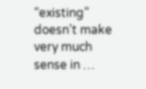“existing” doesn’t make very much sense in …